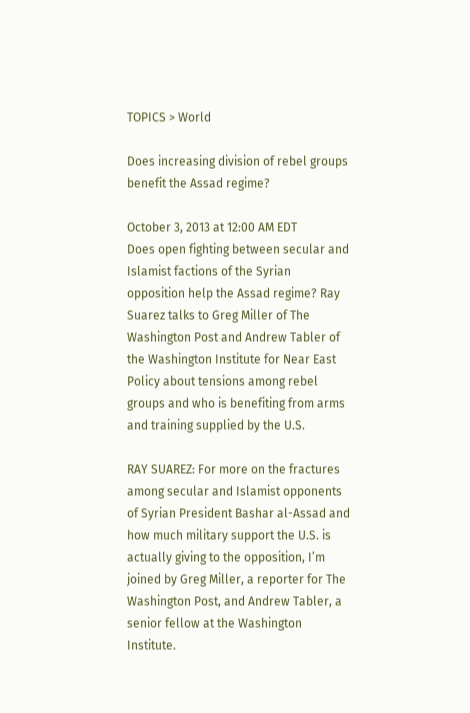TOPICS > World

Does increasing division of rebel groups benefit the Assad regime?

October 3, 2013 at 12:00 AM EDT
Does open fighting between secular and Islamist factions of the Syrian opposition help the Assad regime? Ray Suarez talks to Greg Miller of The Washington Post and Andrew Tabler of the Washington Institute for Near East Policy about tensions among rebel groups and who is benefiting from arms and training supplied by the U.S.

RAY SUAREZ: For more on the fractures among secular and Islamist opponents of Syrian President Bashar al-Assad and how much military support the U.S. is actually giving to the opposition, I’m joined by Greg Miller, a reporter for The Washington Post, and Andrew Tabler, a senior fellow at the Washington Institute.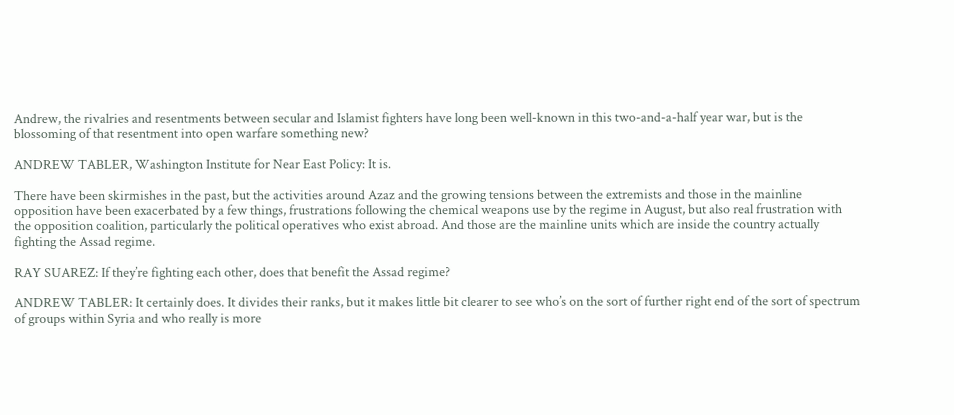Andrew, the rivalries and resentments between secular and Islamist fighters have long been well-known in this two-and-a-half year war, but is the blossoming of that resentment into open warfare something new?

ANDREW TABLER, Washington Institute for Near East Policy: It is.

There have been skirmishes in the past, but the activities around Azaz and the growing tensions between the extremists and those in the mainline opposition have been exacerbated by a few things, frustrations following the chemical weapons use by the regime in August, but also real frustration with the opposition coalition, particularly the political operatives who exist abroad. And those are the mainline units which are inside the country actually fighting the Assad regime.

RAY SUAREZ: If they’re fighting each other, does that benefit the Assad regime?

ANDREW TABLER: It certainly does. It divides their ranks, but it makes little bit clearer to see who’s on the sort of further right end of the sort of spectrum of groups within Syria and who really is more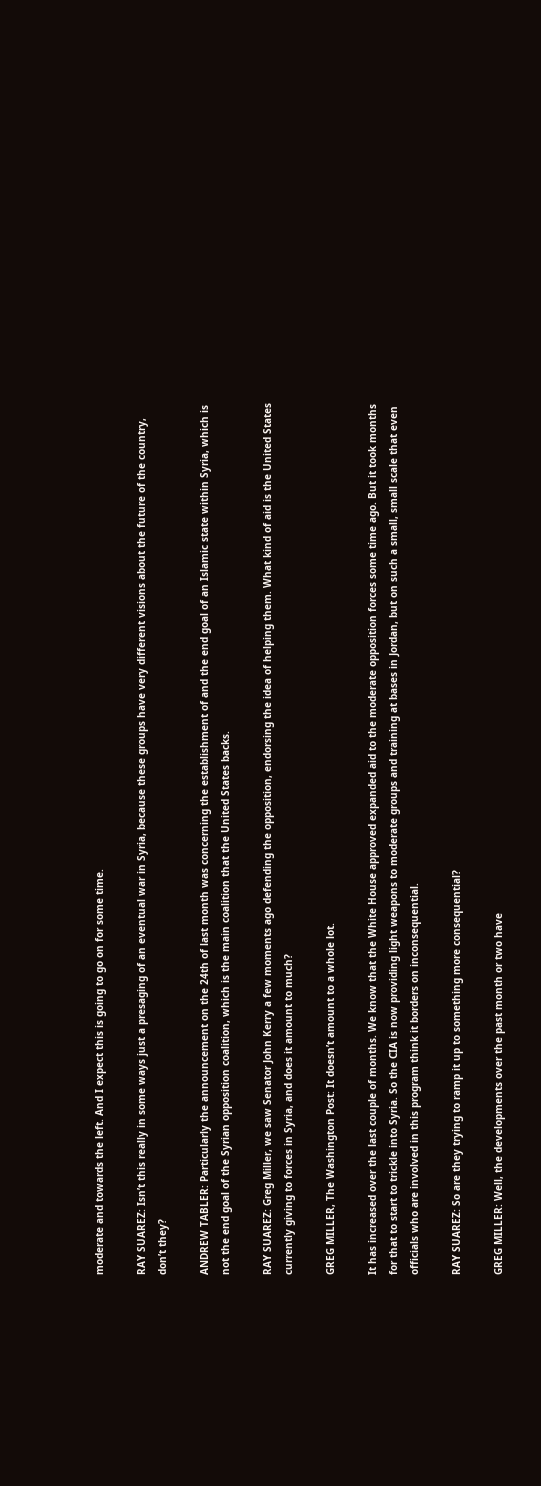moderate and towards the left. And I expect this is going to go on for some time.

RAY SUAREZ: Isn’t this really in some ways just a presaging of an eventual war in Syria, because these groups have very different visions about the future of the country, don’t they?

ANDREW TABLER: Particularly the announcement on the 24th of last month was concerning the establishment of and the end goal of an Islamic state within Syria, which is not the end goal of the Syrian opposition coalition, which is the main coalition that the United States backs.

RAY SUAREZ: Greg Miller, we saw Senator John Kerry a few moments ago defending the opposition, endorsing the idea of helping them. What kind of aid is the United States currently giving to forces in Syria, and does it amount to much?

GREG MILLER, The Washington Post: It doesn’t amount to a whole lot.

It has increased over the last couple of months. We know that the White House approved expanded aid to the moderate opposition forces some time ago. But it took months for that to start to trickle into Syria. So the CIA is now providing light weapons to moderate groups and training at bases in Jordan, but on such a small, small scale that even officials who are involved in this program think it borders on inconsequential.

RAY SUAREZ: So are they trying to ramp it up to something more consequential?

GREG MILLER: Well, the developments over the past month or two have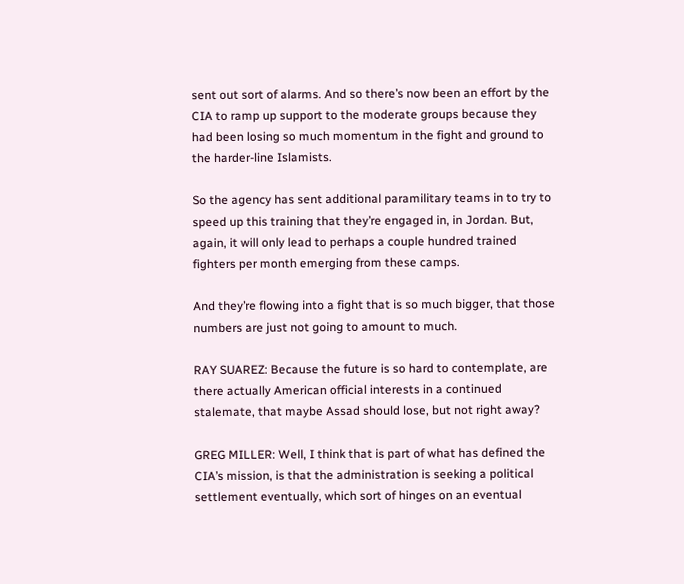sent out sort of alarms. And so there’s now been an effort by the CIA to ramp up support to the moderate groups because they had been losing so much momentum in the fight and ground to the harder-line Islamists.

So the agency has sent additional paramilitary teams in to try to speed up this training that they’re engaged in, in Jordan. But, again, it will only lead to perhaps a couple hundred trained fighters per month emerging from these camps.

And they’re flowing into a fight that is so much bigger, that those numbers are just not going to amount to much.

RAY SUAREZ: Because the future is so hard to contemplate, are there actually American official interests in a continued stalemate, that maybe Assad should lose, but not right away?

GREG MILLER: Well, I think that is part of what has defined the CIA’s mission, is that the administration is seeking a political settlement eventually, which sort of hinges on an eventual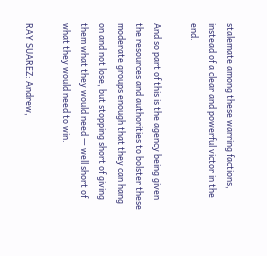stalemate among these warring factions, instead of a clear and powerful victor in the end.

And so part of this is the agency being given the resources and authorities to bolster these moderate groups enough that they can hang on and not lose, but stopping short of giving them what they would need — well short of what they would need to win.

RAY SUAREZ: Andrew,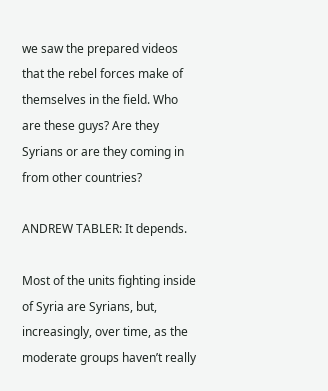we saw the prepared videos that the rebel forces make of themselves in the field. Who are these guys? Are they Syrians or are they coming in from other countries?

ANDREW TABLER: It depends.

Most of the units fighting inside of Syria are Syrians, but, increasingly, over time, as the moderate groups haven’t really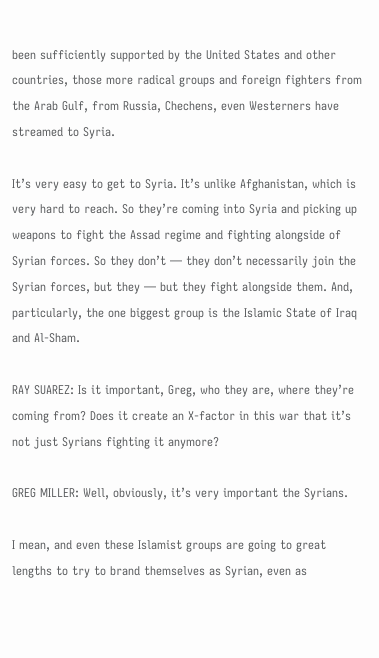been sufficiently supported by the United States and other countries, those more radical groups and foreign fighters from the Arab Gulf, from Russia, Chechens, even Westerners have streamed to Syria.

It’s very easy to get to Syria. It’s unlike Afghanistan, which is very hard to reach. So they’re coming into Syria and picking up weapons to fight the Assad regime and fighting alongside of Syrian forces. So they don’t — they don’t necessarily join the Syrian forces, but they — but they fight alongside them. And, particularly, the one biggest group is the Islamic State of Iraq and Al-Sham.

RAY SUAREZ: Is it important, Greg, who they are, where they’re coming from? Does it create an X-factor in this war that it’s not just Syrians fighting it anymore?

GREG MILLER: Well, obviously, it’s very important the Syrians.

I mean, and even these Islamist groups are going to great lengths to try to brand themselves as Syrian, even as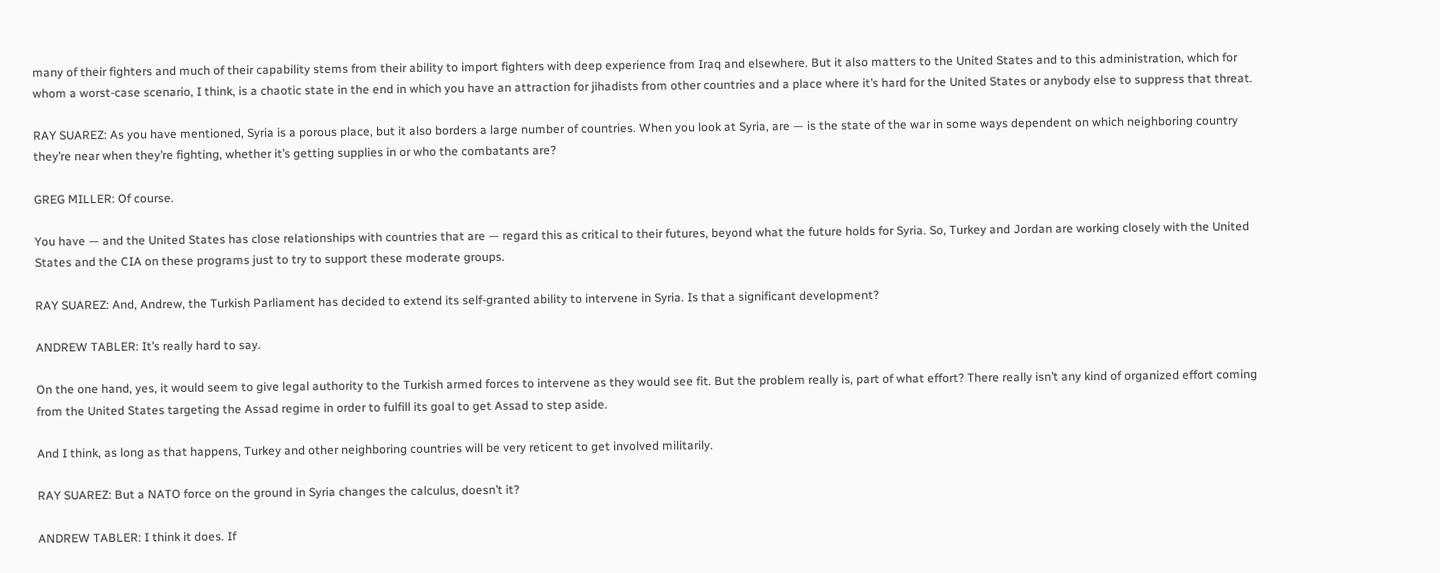many of their fighters and much of their capability stems from their ability to import fighters with deep experience from Iraq and elsewhere. But it also matters to the United States and to this administration, which for whom a worst-case scenario, I think, is a chaotic state in the end in which you have an attraction for jihadists from other countries and a place where it’s hard for the United States or anybody else to suppress that threat.

RAY SUAREZ: As you have mentioned, Syria is a porous place, but it also borders a large number of countries. When you look at Syria, are — is the state of the war in some ways dependent on which neighboring country they’re near when they’re fighting, whether it’s getting supplies in or who the combatants are?

GREG MILLER: Of course.

You have — and the United States has close relationships with countries that are — regard this as critical to their futures, beyond what the future holds for Syria. So, Turkey and Jordan are working closely with the United States and the CIA on these programs just to try to support these moderate groups.

RAY SUAREZ: And, Andrew, the Turkish Parliament has decided to extend its self-granted ability to intervene in Syria. Is that a significant development?

ANDREW TABLER: It’s really hard to say.

On the one hand, yes, it would seem to give legal authority to the Turkish armed forces to intervene as they would see fit. But the problem really is, part of what effort? There really isn’t any kind of organized effort coming from the United States targeting the Assad regime in order to fulfill its goal to get Assad to step aside.

And I think, as long as that happens, Turkey and other neighboring countries will be very reticent to get involved militarily.

RAY SUAREZ: But a NATO force on the ground in Syria changes the calculus, doesn’t it?

ANDREW TABLER: I think it does. If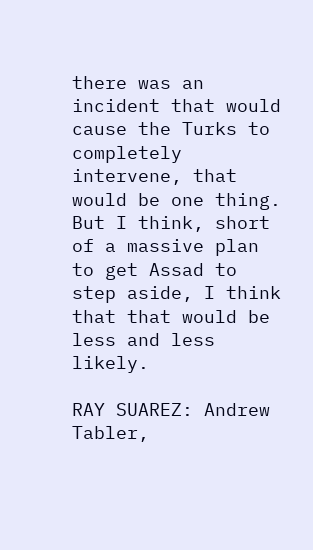there was an incident that would cause the Turks to completely intervene, that would be one thing. But I think, short of a massive plan to get Assad to step aside, I think that that would be less and less likely.

RAY SUAREZ: Andrew Tabler,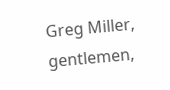Greg Miller, gentlemen,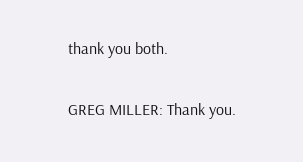thank you both.

GREG MILLER: Thank you.